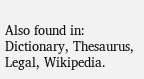Also found in: Dictionary, Thesaurus, Legal, Wikipedia.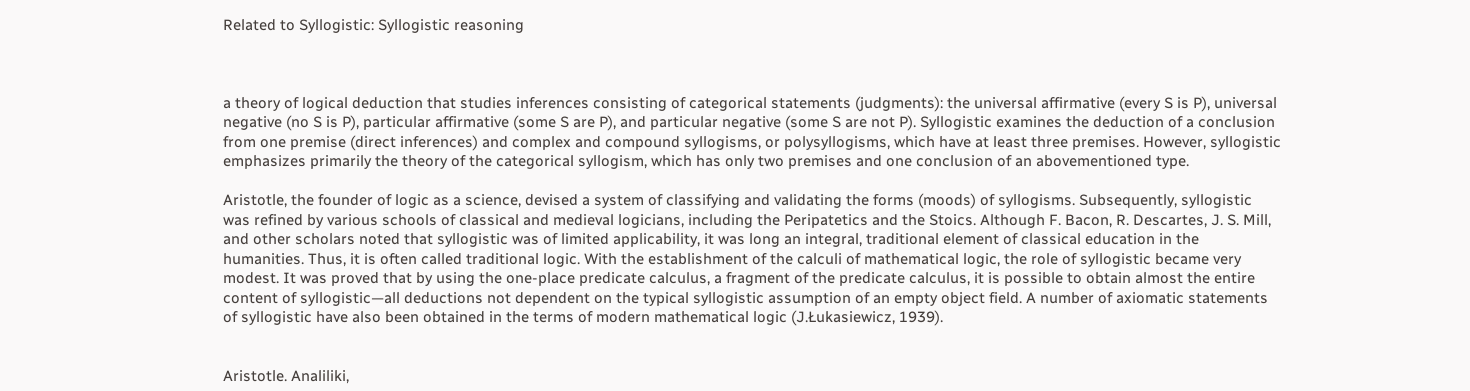Related to Syllogistic: Syllogistic reasoning



a theory of logical deduction that studies inferences consisting of categorical statements (judgments): the universal affirmative (every S is P), universal negative (no S is P), particular affirmative (some S are P), and particular negative (some S are not P). Syllogistic examines the deduction of a conclusion from one premise (direct inferences) and complex and compound syllogisms, or polysyllogisms, which have at least three premises. However, syllogistic emphasizes primarily the theory of the categorical syllogism, which has only two premises and one conclusion of an abovementioned type.

Aristotle, the founder of logic as a science, devised a system of classifying and validating the forms (moods) of syllogisms. Subsequently, syllogistic was refined by various schools of classical and medieval logicians, including the Peripatetics and the Stoics. Although F. Bacon, R. Descartes, J. S. Mill, and other scholars noted that syllogistic was of limited applicability, it was long an integral, traditional element of classical education in the humanities. Thus, it is often called traditional logic. With the establishment of the calculi of mathematical logic, the role of syllogistic became very modest. It was proved that by using the one-place predicate calculus, a fragment of the predicate calculus, it is possible to obtain almost the entire content of syllogistic—all deductions not dependent on the typical syllogistic assumption of an empty object field. A number of axiomatic statements of syllogistic have also been obtained in the terms of modern mathematical logic (J.Łukasiewicz, 1939).


Aristotle. Analiliki,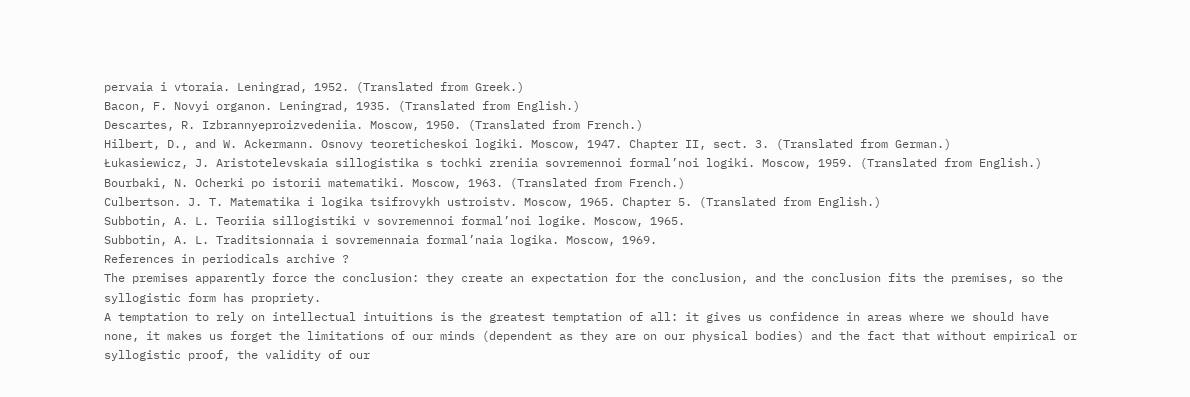pervaia i vtoraia. Leningrad, 1952. (Translated from Greek.)
Bacon, F. Novyi organon. Leningrad, 1935. (Translated from English.)
Descartes, R. Izbrannyeproizvedeniia. Moscow, 1950. (Translated from French.)
Hilbert, D., and W. Ackermann. Osnovy teoreticheskoi logiki. Moscow, 1947. Chapter II, sect. 3. (Translated from German.)
Łukasiewicz, J. Aristotelevskaia sillogistika s tochki zreniia sovremennoi formal’noi logiki. Moscow, 1959. (Translated from English.)
Bourbaki, N. Ocherki po istorii matematiki. Moscow, 1963. (Translated from French.)
Culbertson. J. T. Matematika i logika tsifrovykh ustroistv. Moscow, 1965. Chapter 5. (Translated from English.)
Subbotin, A. L. Teoriia sillogistiki v sovremennoi formal’noi logike. Moscow, 1965.
Subbotin, A. L. Traditsionnaia i sovremennaia formal’naia logika. Moscow, 1969.
References in periodicals archive ?
The premises apparently force the conclusion: they create an expectation for the conclusion, and the conclusion fits the premises, so the syllogistic form has propriety.
A temptation to rely on intellectual intuitions is the greatest temptation of all: it gives us confidence in areas where we should have none, it makes us forget the limitations of our minds (dependent as they are on our physical bodies) and the fact that without empirical or syllogistic proof, the validity of our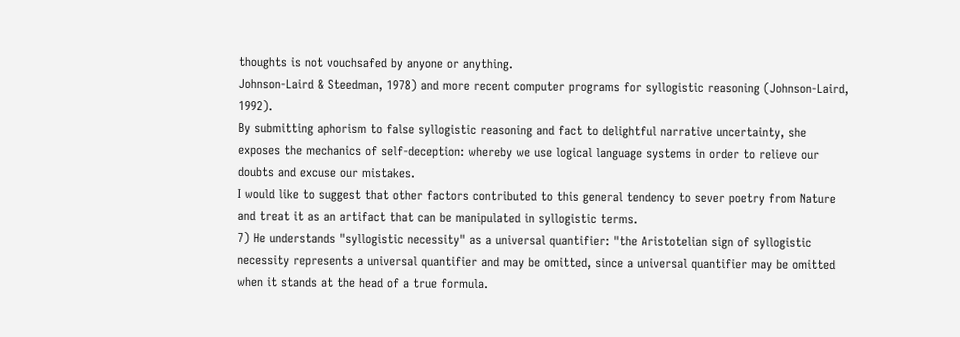thoughts is not vouchsafed by anyone or anything.
Johnson-Laird & Steedman, 1978) and more recent computer programs for syllogistic reasoning (Johnson-Laird, 1992).
By submitting aphorism to false syllogistic reasoning and fact to delightful narrative uncertainty, she exposes the mechanics of self-deception: whereby we use logical language systems in order to relieve our doubts and excuse our mistakes.
I would like to suggest that other factors contributed to this general tendency to sever poetry from Nature and treat it as an artifact that can be manipulated in syllogistic terms.
7) He understands "syllogistic necessity" as a universal quantifier: "the Aristotelian sign of syllogistic necessity represents a universal quantifier and may be omitted, since a universal quantifier may be omitted when it stands at the head of a true formula.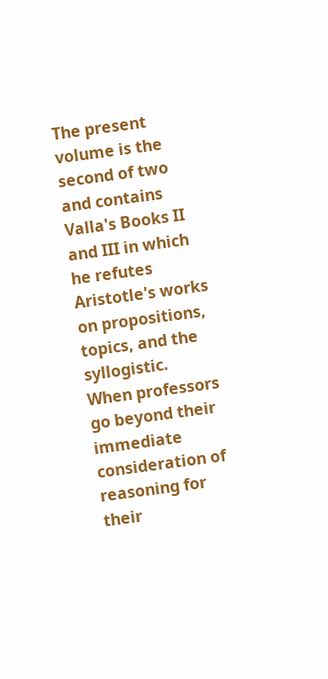The present volume is the second of two and contains Valla's Books II and III in which he refutes Aristotle's works on propositions, topics, and the syllogistic.
When professors go beyond their immediate consideration of reasoning for their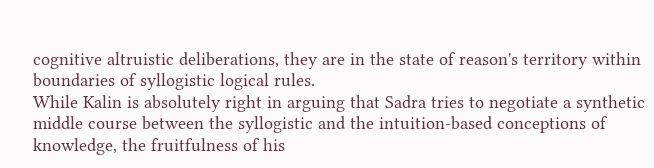cognitive altruistic deliberations, they are in the state of reason's territory within boundaries of syllogistic logical rules.
While Kalin is absolutely right in arguing that Sadra tries to negotiate a synthetic middle course between the syllogistic and the intuition-based conceptions of knowledge, the fruitfulness of his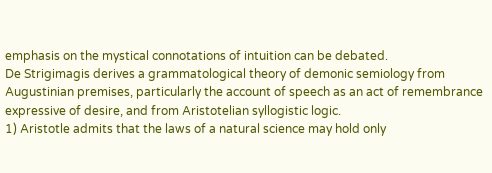emphasis on the mystical connotations of intuition can be debated.
De Strigimagis derives a grammatological theory of demonic semiology from Augustinian premises, particularly the account of speech as an act of remembrance expressive of desire, and from Aristotelian syllogistic logic.
1) Aristotle admits that the laws of a natural science may hold only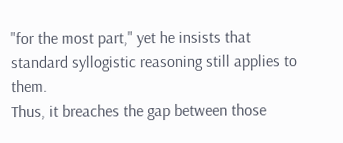"for the most part," yet he insists that standard syllogistic reasoning still applies to them.
Thus, it breaches the gap between those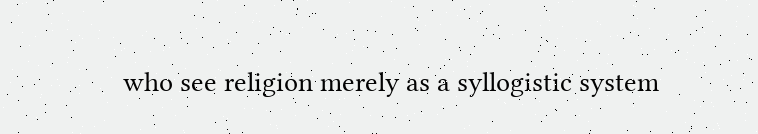who see religion merely as a syllogistic system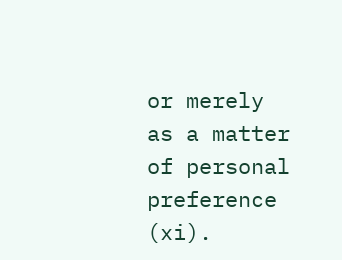or merely as a matter of personal preference (xi).